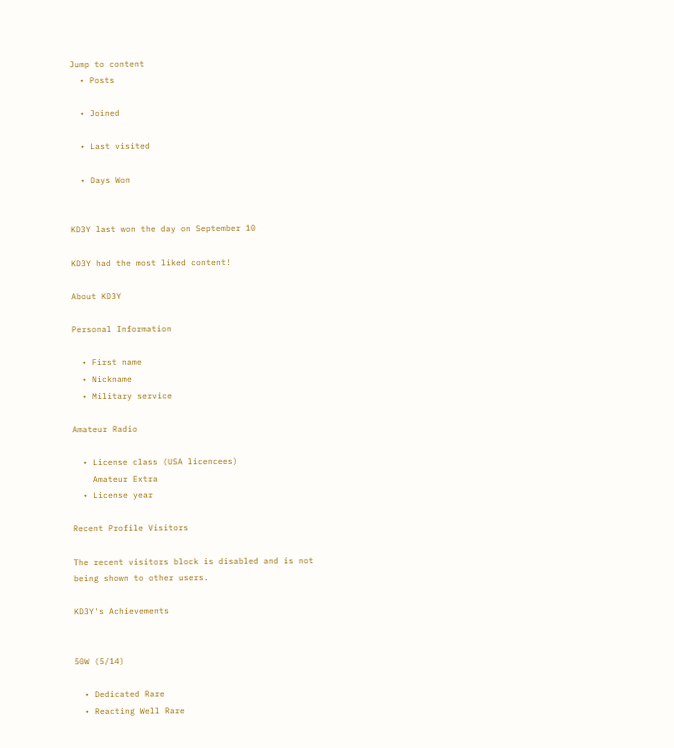Jump to content
  • Posts

  • Joined

  • Last visited

  • Days Won


KD3Y last won the day on September 10

KD3Y had the most liked content!

About KD3Y

Personal Information

  • First name
  • Nickname
  • Military service

Amateur Radio

  • License class (USA licencees)
    Amateur Extra
  • License year

Recent Profile Visitors

The recent visitors block is disabled and is not being shown to other users.

KD3Y's Achievements


50W (5/14)

  • Dedicated Rare
  • Reacting Well Rare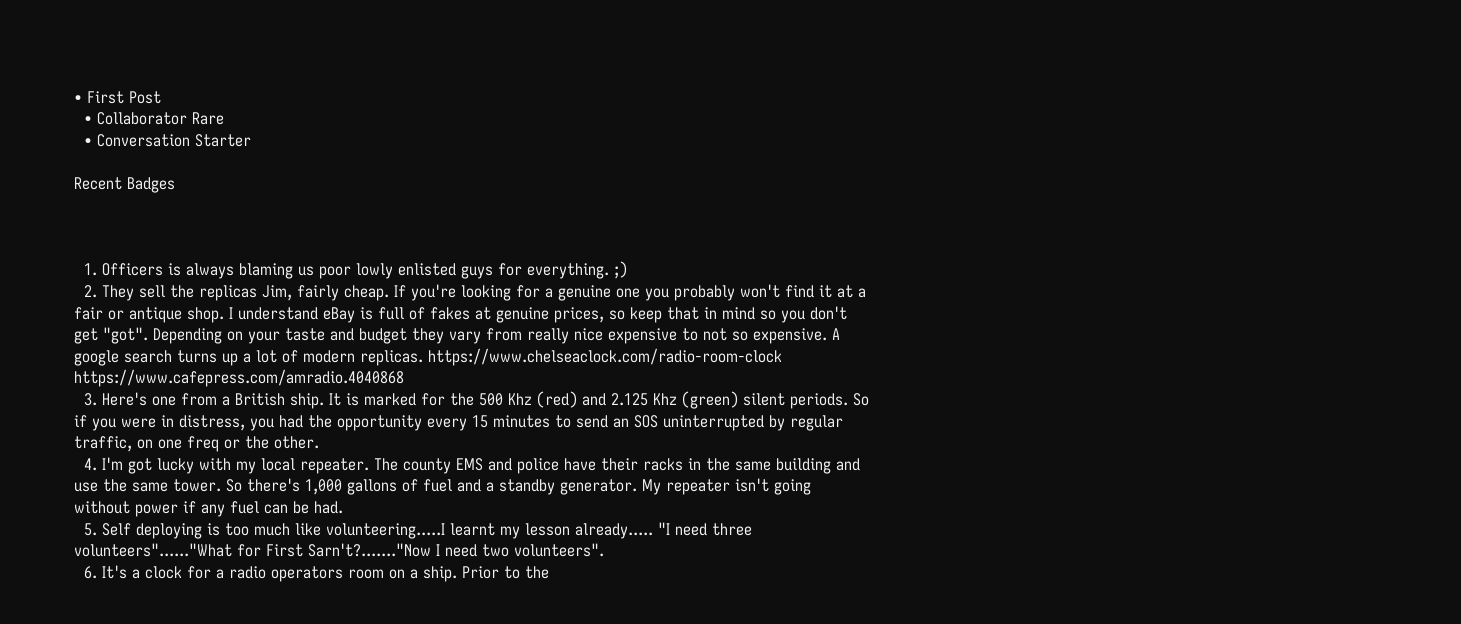• First Post
  • Collaborator Rare
  • Conversation Starter

Recent Badges



  1. Officers is always blaming us poor lowly enlisted guys for everything. ;)
  2. They sell the replicas Jim, fairly cheap. If you're looking for a genuine one you probably won't find it at a fair or antique shop. I understand eBay is full of fakes at genuine prices, so keep that in mind so you don't get "got". Depending on your taste and budget they vary from really nice expensive to not so expensive. A google search turns up a lot of modern replicas. https://www.chelseaclock.com/radio-room-clock https://www.cafepress.com/amradio.4040868
  3. Here's one from a British ship. It is marked for the 500 Khz (red) and 2.125 Khz (green) silent periods. So if you were in distress, you had the opportunity every 15 minutes to send an SOS uninterrupted by regular traffic, on one freq or the other.
  4. I'm got lucky with my local repeater. The county EMS and police have their racks in the same building and use the same tower. So there's 1,000 gallons of fuel and a standby generator. My repeater isn't going without power if any fuel can be had.
  5. Self deploying is too much like volunteering.....I learnt my lesson already..... "I need three volunteers"......"What for First Sarn't?......."Now I need two volunteers".
  6. It's a clock for a radio operators room on a ship. Prior to the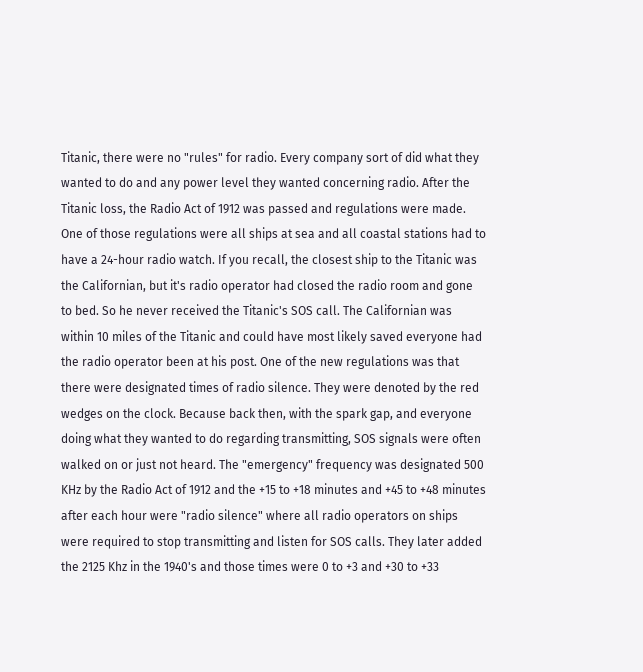Titanic, there were no "rules" for radio. Every company sort of did what they wanted to do and any power level they wanted concerning radio. After the Titanic loss, the Radio Act of 1912 was passed and regulations were made. One of those regulations were all ships at sea and all coastal stations had to have a 24-hour radio watch. If you recall, the closest ship to the Titanic was the Californian, but it's radio operator had closed the radio room and gone to bed. So he never received the Titanic's SOS call. The Californian was within 10 miles of the Titanic and could have most likely saved everyone had the radio operator been at his post. One of the new regulations was that there were designated times of radio silence. They were denoted by the red wedges on the clock. Because back then, with the spark gap, and everyone doing what they wanted to do regarding transmitting, SOS signals were often walked on or just not heard. The "emergency" frequency was designated 500 KHz by the Radio Act of 1912 and the +15 to +18 minutes and +45 to +48 minutes after each hour were "radio silence" where all radio operators on ships were required to stop transmitting and listen for SOS calls. They later added the 2125 Khz in the 1940's and those times were 0 to +3 and +30 to +33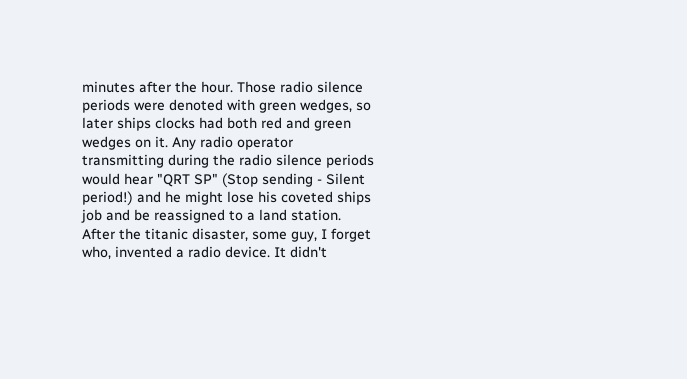minutes after the hour. Those radio silence periods were denoted with green wedges, so later ships clocks had both red and green wedges on it. Any radio operator transmitting during the radio silence periods would hear "QRT SP" (Stop sending - Silent period!) and he might lose his coveted ships job and be reassigned to a land station. After the titanic disaster, some guy, I forget who, invented a radio device. It didn't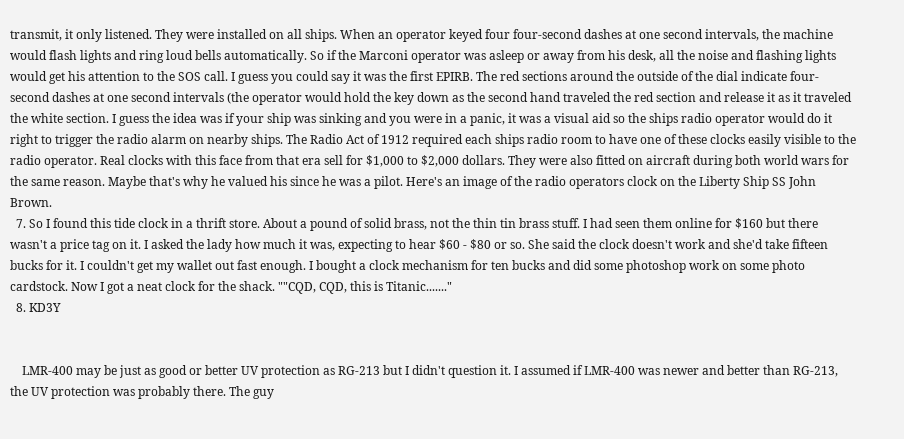transmit, it only listened. They were installed on all ships. When an operator keyed four four-second dashes at one second intervals, the machine would flash lights and ring loud bells automatically. So if the Marconi operator was asleep or away from his desk, all the noise and flashing lights would get his attention to the SOS call. I guess you could say it was the first EPIRB. The red sections around the outside of the dial indicate four-second dashes at one second intervals (the operator would hold the key down as the second hand traveled the red section and release it as it traveled the white section. I guess the idea was if your ship was sinking and you were in a panic, it was a visual aid so the ships radio operator would do it right to trigger the radio alarm on nearby ships. The Radio Act of 1912 required each ships radio room to have one of these clocks easily visible to the radio operator. Real clocks with this face from that era sell for $1,000 to $2,000 dollars. They were also fitted on aircraft during both world wars for the same reason. Maybe that's why he valued his since he was a pilot. Here's an image of the radio operators clock on the Liberty Ship SS John Brown.
  7. So I found this tide clock in a thrift store. About a pound of solid brass, not the thin tin brass stuff. I had seen them online for $160 but there wasn't a price tag on it. I asked the lady how much it was, expecting to hear $60 - $80 or so. She said the clock doesn't work and she'd take fifteen bucks for it. I couldn't get my wallet out fast enough. I bought a clock mechanism for ten bucks and did some photoshop work on some photo cardstock. Now I got a neat clock for the shack. ""CQD, CQD, this is Titanic......."
  8. KD3Y


    LMR-400 may be just as good or better UV protection as RG-213 but I didn't question it. I assumed if LMR-400 was newer and better than RG-213, the UV protection was probably there. The guy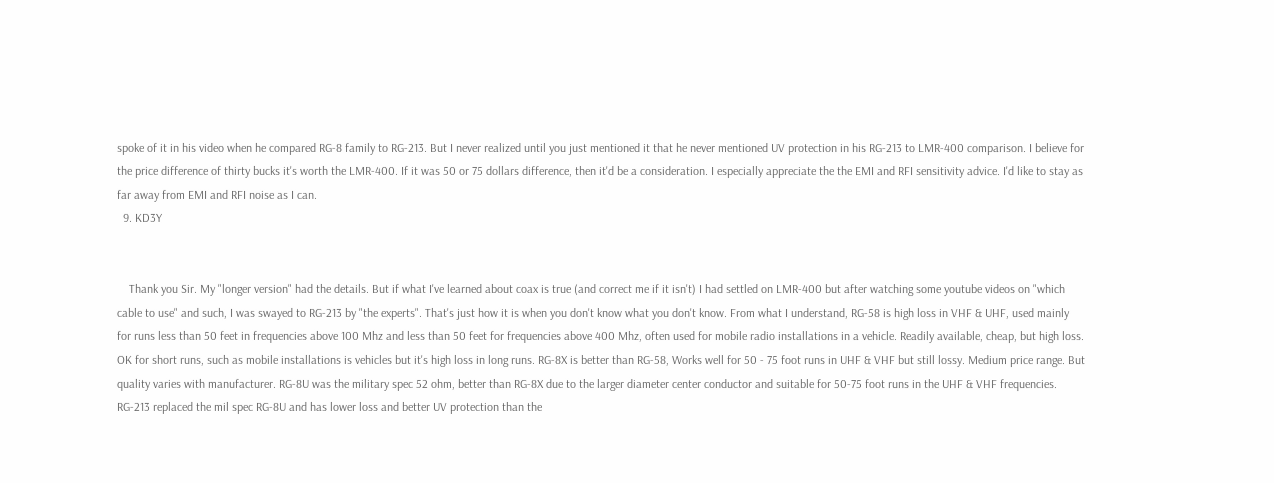spoke of it in his video when he compared RG-8 family to RG-213. But I never realized until you just mentioned it that he never mentioned UV protection in his RG-213 to LMR-400 comparison. I believe for the price difference of thirty bucks it's worth the LMR-400. If it was 50 or 75 dollars difference, then it'd be a consideration. I especially appreciate the the EMI and RFI sensitivity advice. I'd like to stay as far away from EMI and RFI noise as I can.
  9. KD3Y


    Thank you Sir. My "longer version" had the details. But if what I've learned about coax is true (and correct me if it isn't) I had settled on LMR-400 but after watching some youtube videos on "which cable to use" and such, I was swayed to RG-213 by "the experts". That's just how it is when you don't know what you don't know. From what I understand, RG-58 is high loss in VHF & UHF, used mainly for runs less than 50 feet in frequencies above 100 Mhz and less than 50 feet for frequencies above 400 Mhz, often used for mobile radio installations in a vehicle. Readily available, cheap, but high loss. OK for short runs, such as mobile installations is vehicles but it's high loss in long runs. RG-8X is better than RG-58, Works well for 50 - 75 foot runs in UHF & VHF but still lossy. Medium price range. But quality varies with manufacturer. RG-8U was the military spec 52 ohm, better than RG-8X due to the larger diameter center conductor and suitable for 50-75 foot runs in the UHF & VHF frequencies. RG-213 replaced the mil spec RG-8U and has lower loss and better UV protection than the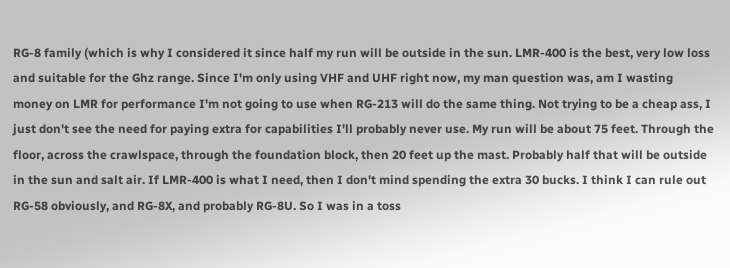RG-8 family (which is why I considered it since half my run will be outside in the sun. LMR-400 is the best, very low loss and suitable for the Ghz range. Since I'm only using VHF and UHF right now, my man question was, am I wasting money on LMR for performance I'm not going to use when RG-213 will do the same thing. Not trying to be a cheap ass, I just don't see the need for paying extra for capabilities I'll probably never use. My run will be about 75 feet. Through the floor, across the crawlspace, through the foundation block, then 20 feet up the mast. Probably half that will be outside in the sun and salt air. If LMR-400 is what I need, then I don't mind spending the extra 30 bucks. I think I can rule out RG-58 obviously, and RG-8X, and probably RG-8U. So I was in a toss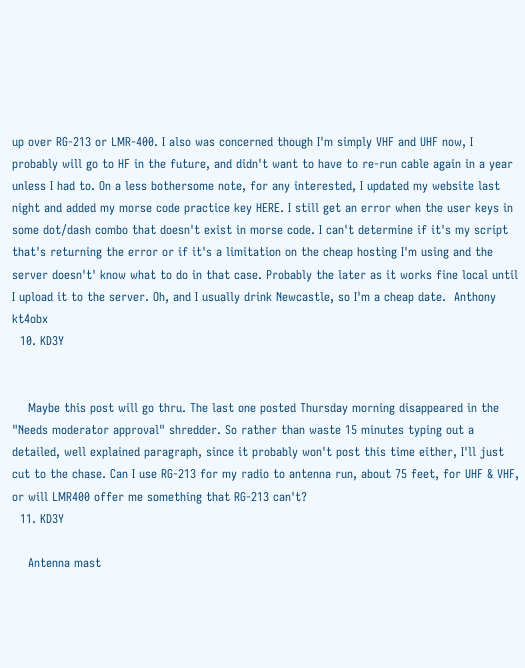up over RG-213 or LMR-400. I also was concerned though I'm simply VHF and UHF now, I probably will go to HF in the future, and didn't want to have to re-run cable again in a year unless I had to. On a less bothersome note, for any interested, I updated my website last night and added my morse code practice key HERE. I still get an error when the user keys in some dot/dash combo that doesn't exist in morse code. I can't determine if it's my script that's returning the error or if it's a limitation on the cheap hosting I'm using and the server doesn't' know what to do in that case. Probably the later as it works fine local until I upload it to the server. Oh, and I usually drink Newcastle, so I'm a cheap date.  Anthony kt4obx
  10. KD3Y


    Maybe this post will go thru. The last one posted Thursday morning disappeared in the "Needs moderator approval" shredder. So rather than waste 15 minutes typing out a detailed, well explained paragraph, since it probably won't post this time either, I'll just cut to the chase. Can I use RG-213 for my radio to antenna run, about 75 feet, for UHF & VHF, or will LMR400 offer me something that RG-213 can't?
  11. KD3Y

    Antenna mast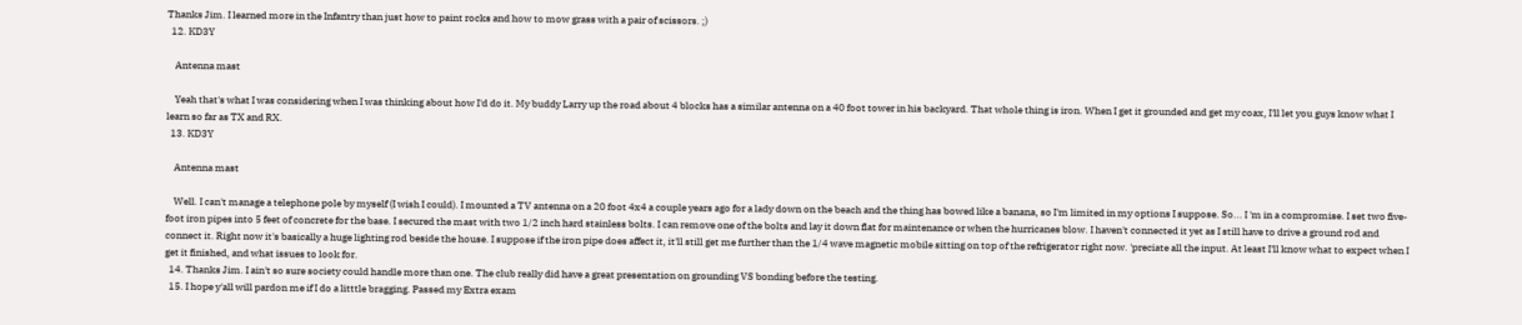Thanks Jim. I learned more in the Infantry than just how to paint rocks and how to mow grass with a pair of scissors. ;)
  12. KD3Y

    Antenna mast

    Yeah that's what I was considering when I was thinking about how I'd do it. My buddy Larry up the road about 4 blocks has a similar antenna on a 40 foot tower in his backyard. That whole thing is iron. When I get it grounded and get my coax, I'll let you guys know what I learn so far as TX and RX.
  13. KD3Y

    Antenna mast

    Well. I can't manage a telephone pole by myself (I wish I could). I mounted a TV antenna on a 20 foot 4x4 a couple years ago for a lady down on the beach and the thing has bowed like a banana, so I'm limited in my options I suppose. So... I 'm in a compromise. I set two five-foot iron pipes into 5 feet of concrete for the base. I secured the mast with two 1/2 inch hard stainless bolts. I can remove one of the bolts and lay it down flat for maintenance or when the hurricanes blow. I haven't connected it yet as I still have to drive a ground rod and connect it. Right now it's basically a huge lighting rod beside the house. I suppose if the iron pipe does affect it, it'll still get me further than the 1/4 wave magnetic mobile sitting on top of the refrigerator right now. 'preciate all the input. At least I'll know what to expect when I get it finished, and what issues to look for.
  14. Thanks Jim. I ain't so sure society could handle more than one. The club really did have a great presentation on grounding VS bonding before the testing.
  15. I hope y'all will pardon me if I do a litttle bragging. Passed my Extra exam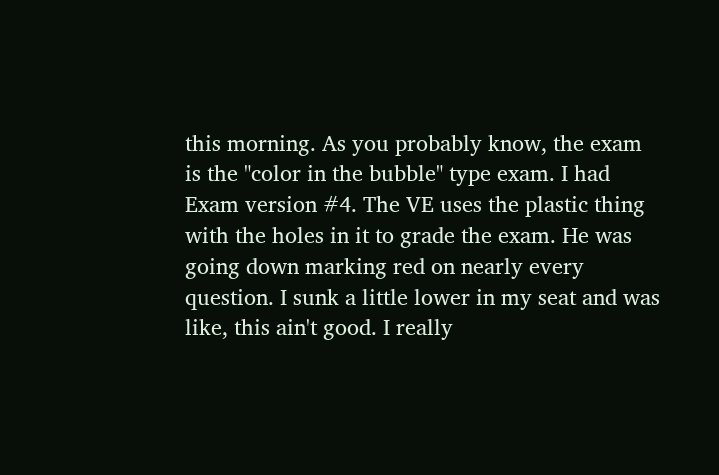this morning. As you probably know, the exam is the "color in the bubble" type exam. I had Exam version #4. The VE uses the plastic thing with the holes in it to grade the exam. He was going down marking red on nearly every question. I sunk a little lower in my seat and was like, this ain't good. I really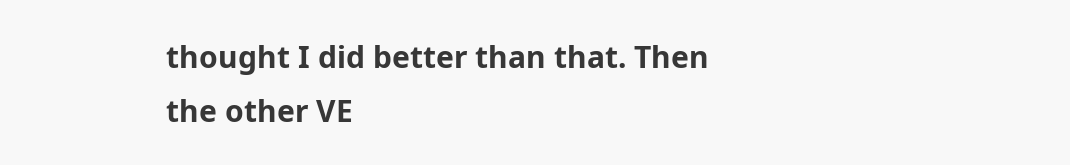thought I did better than that. Then the other VE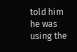told him he was using the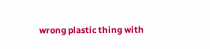wrong plastic thing with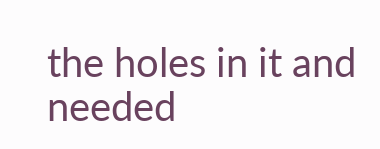the holes in it and needed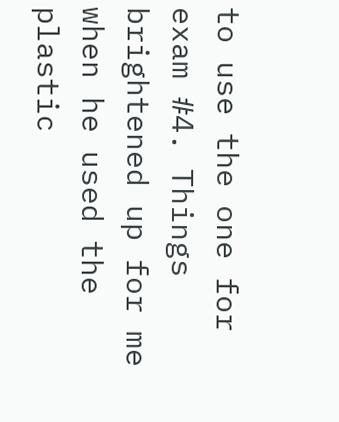to use the one for exam #4. Things brightened up for me when he used the plastic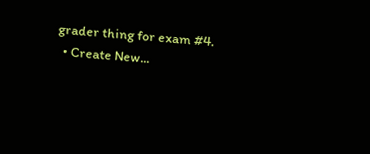grader thing for exam #4.
  • Create New...